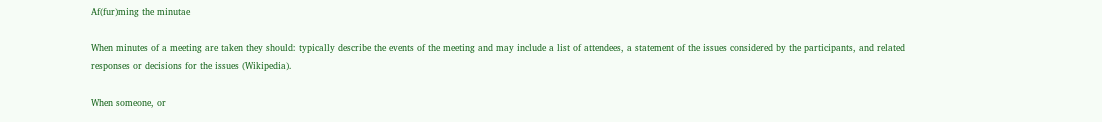Af(fur)ming the minutae

When minutes of a meeting are taken they should: typically describe the events of the meeting and may include a list of attendees, a statement of the issues considered by the participants, and related responses or decisions for the issues (Wikipedia).

When someone, or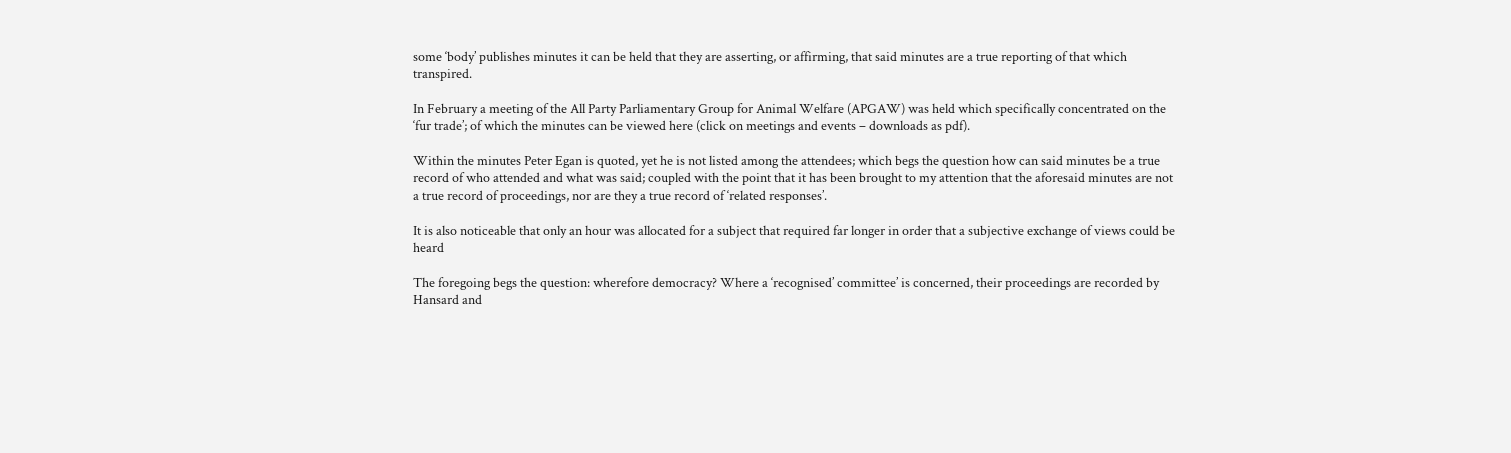some ‘body’ publishes minutes it can be held that they are asserting, or affirming, that said minutes are a true reporting of that which transpired.

In February a meeting of the All Party Parliamentary Group for Animal Welfare (APGAW) was held which specifically concentrated on the ‘fur trade’; of which the minutes can be viewed here (click on meetings and events – downloads as pdf).

Within the minutes Peter Egan is quoted, yet he is not listed among the attendees; which begs the question how can said minutes be a true record of who attended and what was said; coupled with the point that it has been brought to my attention that the aforesaid minutes are not a true record of proceedings, nor are they a true record of ‘related responses’.

It is also noticeable that only an hour was allocated for a subject that required far longer in order that a subjective exchange of views could be heard

The foregoing begs the question: wherefore democracy? Where a ‘recognised’ committee’ is concerned, their proceedings are recorded by Hansard and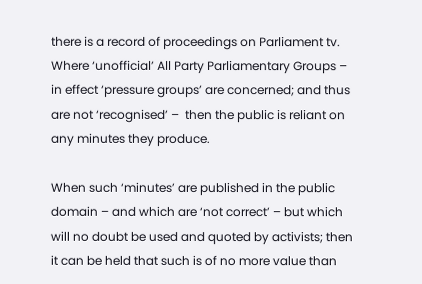there is a record of proceedings on Parliament tv. Where ‘unofficial’ All Party Parliamentary Groups – in effect ‘pressure groups’ are concerned; and thus are not ‘recognised’ –  then the public is reliant on any minutes they produce.

When such ‘minutes’ are published in the public domain – and which are ‘not correct’ – but which will no doubt be used and quoted by activists; then it can be held that such is of no more value than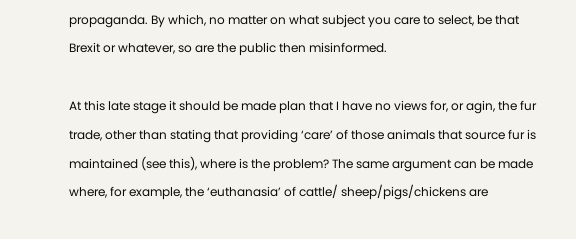propaganda. By which, no matter on what subject you care to select, be that Brexit or whatever, so are the public then misinformed.

At this late stage it should be made plan that I have no views for, or agin, the fur trade, other than stating that providing ‘care’ of those animals that source fur is maintained (see this), where is the problem? The same argument can be made where, for example, the ‘euthanasia’ of cattle/ sheep/pigs/chickens are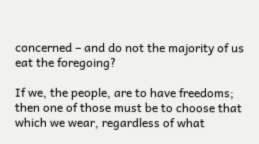concerned – and do not the majority of us eat the foregoing?

If we, the people, are to have freedoms; then one of those must be to choose that which we wear, regardless of what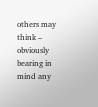others may think – obviously bearing in mind any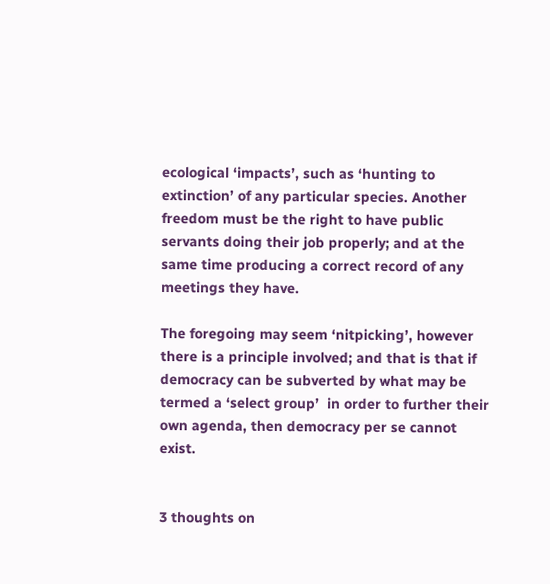ecological ‘impacts’, such as ‘hunting to extinction’ of any particular species. Another freedom must be the right to have public servants doing their job properly; and at the same time producing a correct record of any meetings they have.

The foregoing may seem ‘nitpicking’, however there is a principle involved; and that is that if democracy can be subverted by what may be termed a ‘select group’  in order to further their own agenda, then democracy per se cannot exist.


3 thoughts on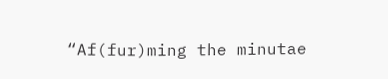“Af(fur)ming the minutae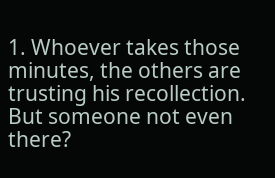1. Whoever takes those minutes, the others are trusting his recollection. But someone not even there?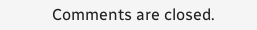Comments are closed.